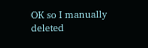OK so I manually deleted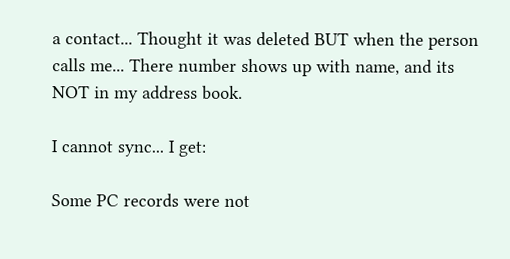a contact... Thought it was deleted BUT when the person calls me... There number shows up with name, and its NOT in my address book.

I cannot sync... I get:

Some PC records were not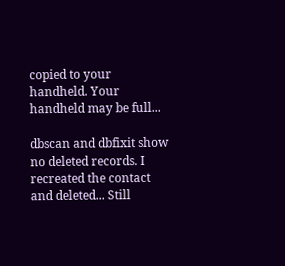copied to your handheld. Your handheld may be full...

dbscan and dbfixit show no deleted records. I recreated the contact and deleted... Still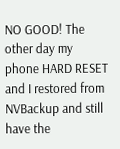NO GOOD! The other day my phone HARD RESET and I restored from NVBackup and still have the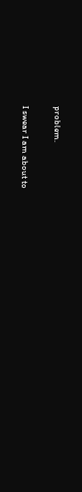problem.

I swear I am about to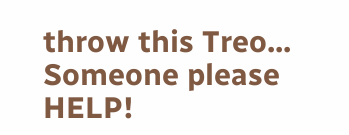throw this Treo... Someone please HELP!